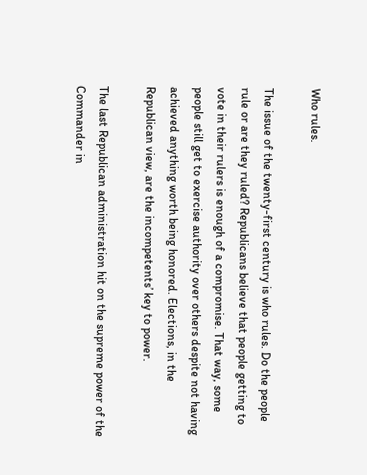Who rules.

The issue of the twenty-first century is who rules. Do the people rule or are they ruled? Republicans believe that people getting to vote in their rulers is enough of a compromise. That way, some people still get to exercise authority over others despite not having achieved anything worth being honored. Elections, in the Republican view, are the incompetents’ key to power.

The last Republican administration hit on the supreme power of the Commander in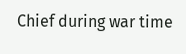Chief during war time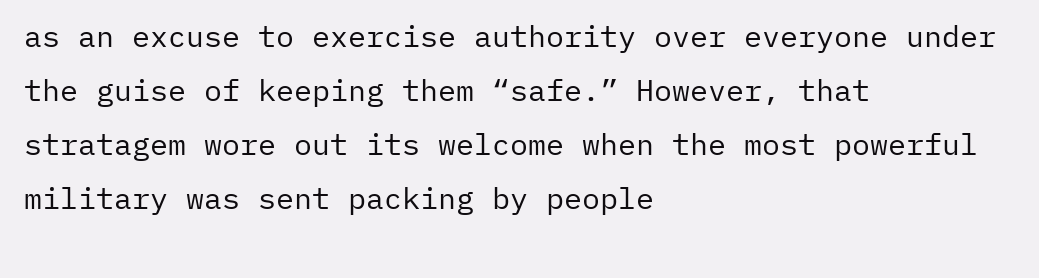as an excuse to exercise authority over everyone under the guise of keeping them “safe.” However, that stratagem wore out its welcome when the most powerful military was sent packing by people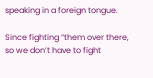speaking in a foreign tongue.

Since fighting “them over there, so we don’t have to fight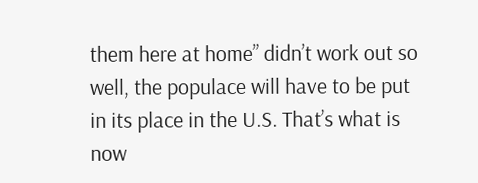them here at home” didn’t work out so well, the populace will have to be put in its place in the U.S. That’s what is now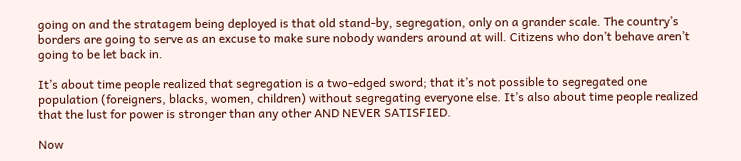going on and the stratagem being deployed is that old stand-by, segregation, only on a grander scale. The country’s borders are going to serve as an excuse to make sure nobody wanders around at will. Citizens who don’t behave aren’t going to be let back in.

It’s about time people realized that segregation is a two-edged sword; that it’s not possible to segregated one population (foreigners, blacks, women, children) without segregating everyone else. It’s also about time people realized that the lust for power is stronger than any other AND NEVER SATISFIED.

Now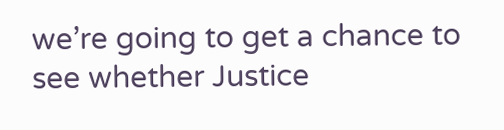we’re going to get a chance to see whether Justice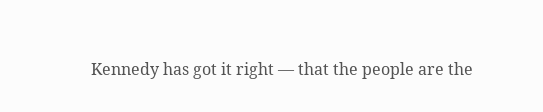Kennedy has got it right — that the people are the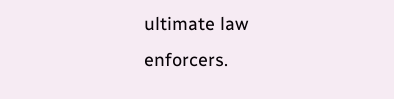ultimate law enforcers.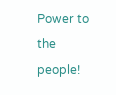Power to the people!